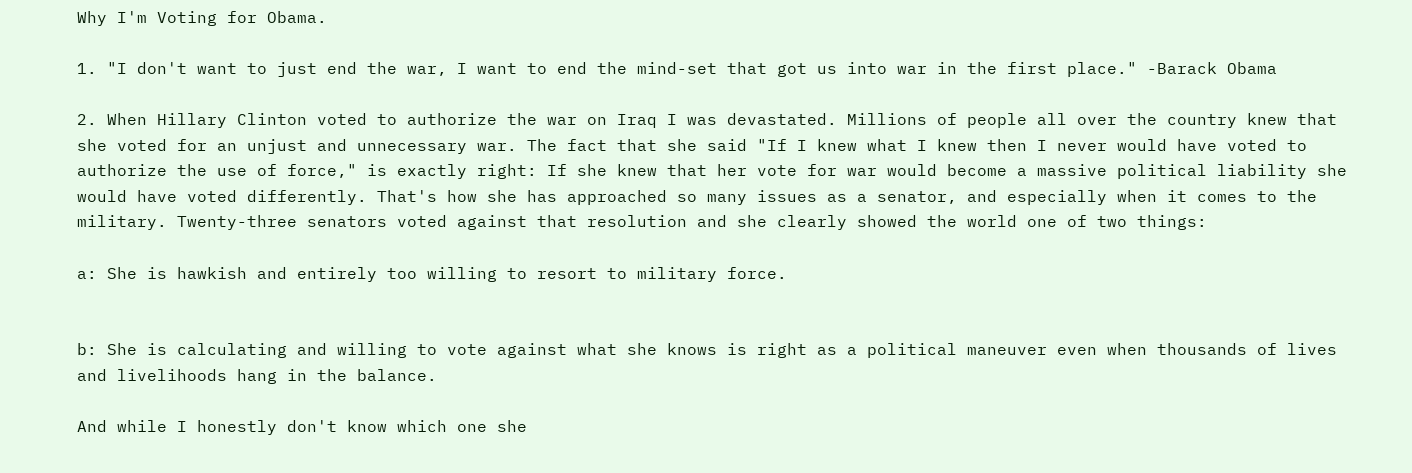Why I'm Voting for Obama.

1. "I don't want to just end the war, I want to end the mind-set that got us into war in the first place." -Barack Obama

2. When Hillary Clinton voted to authorize the war on Iraq I was devastated. Millions of people all over the country knew that she voted for an unjust and unnecessary war. The fact that she said "If I knew what I knew then I never would have voted to authorize the use of force," is exactly right: If she knew that her vote for war would become a massive political liability she would have voted differently. That's how she has approached so many issues as a senator, and especially when it comes to the military. Twenty-three senators voted against that resolution and she clearly showed the world one of two things:

a: She is hawkish and entirely too willing to resort to military force.


b: She is calculating and willing to vote against what she knows is right as a political maneuver even when thousands of lives and livelihoods hang in the balance.

And while I honestly don't know which one she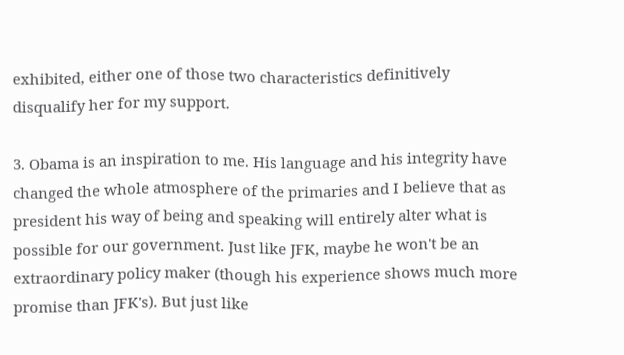exhibited, either one of those two characteristics definitively disqualify her for my support.

3. Obama is an inspiration to me. His language and his integrity have changed the whole atmosphere of the primaries and I believe that as president his way of being and speaking will entirely alter what is possible for our government. Just like JFK, maybe he won't be an extraordinary policy maker (though his experience shows much more promise than JFK's). But just like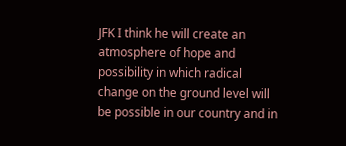JFK I think he will create an atmosphere of hope and possibility in which radical change on the ground level will be possible in our country and in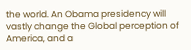the world. An Obama presidency will vastly change the Global perception of America, and a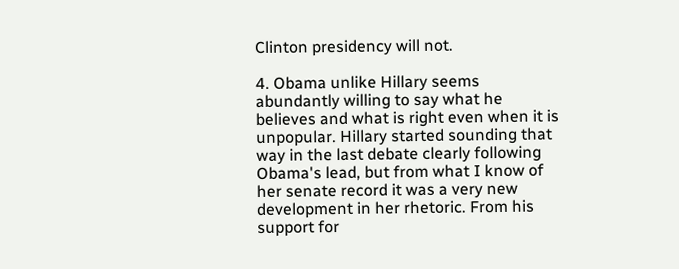Clinton presidency will not.

4. Obama unlike Hillary seems abundantly willing to say what he believes and what is right even when it is unpopular. Hillary started sounding that way in the last debate clearly following Obama's lead, but from what I know of her senate record it was a very new development in her rhetoric. From his support for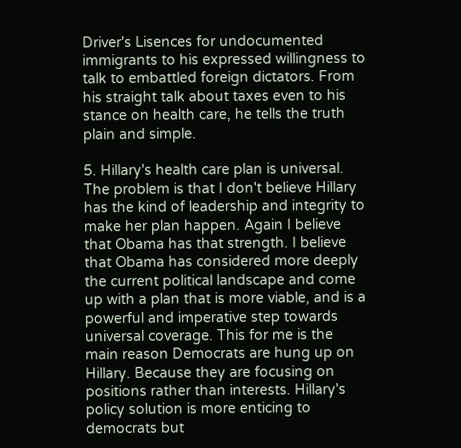Driver's Lisences for undocumented immigrants to his expressed willingness to talk to embattled foreign dictators. From his straight talk about taxes even to his stance on health care, he tells the truth plain and simple.

5. Hillary's health care plan is universal. The problem is that I don't believe Hillary has the kind of leadership and integrity to make her plan happen. Again I believe that Obama has that strength. I believe that Obama has considered more deeply the current political landscape and come up with a plan that is more viable, and is a powerful and imperative step towards universal coverage. This for me is the main reason Democrats are hung up on Hillary. Because they are focusing on positions rather than interests. Hillary's policy solution is more enticing to democrats but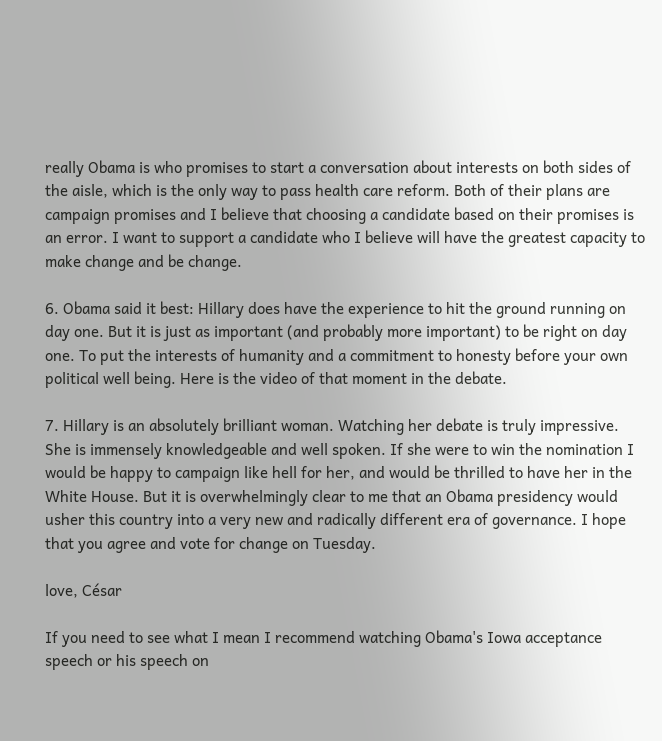really Obama is who promises to start a conversation about interests on both sides of the aisle, which is the only way to pass health care reform. Both of their plans are campaign promises and I believe that choosing a candidate based on their promises is an error. I want to support a candidate who I believe will have the greatest capacity to make change and be change.

6. Obama said it best: Hillary does have the experience to hit the ground running on day one. But it is just as important (and probably more important) to be right on day one. To put the interests of humanity and a commitment to honesty before your own political well being. Here is the video of that moment in the debate.

7. Hillary is an absolutely brilliant woman. Watching her debate is truly impressive. She is immensely knowledgeable and well spoken. If she were to win the nomination I would be happy to campaign like hell for her, and would be thrilled to have her in the White House. But it is overwhelmingly clear to me that an Obama presidency would usher this country into a very new and radically different era of governance. I hope that you agree and vote for change on Tuesday.

love, César

If you need to see what I mean I recommend watching Obama's Iowa acceptance speech or his speech on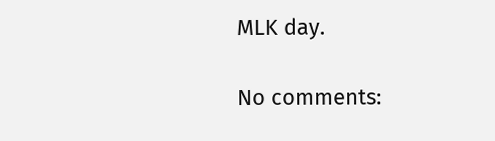MLK day.

No comments: